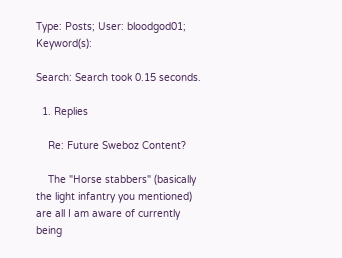Type: Posts; User: bloodgod01; Keyword(s):

Search: Search took 0.15 seconds.

  1. Replies

    Re: Future Sweboz Content?

    The "Horse stabbers" (basically the light infantry you mentioned) are all I am aware of currently being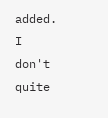added. I don't quite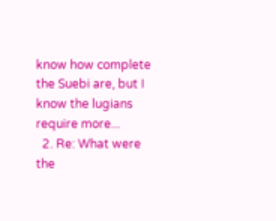know how complete the Suebi are, but I know the lugians require more...
  2. Re: What were the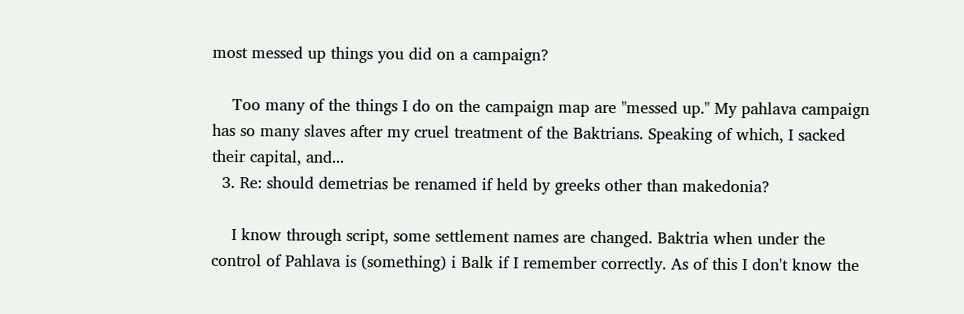most messed up things you did on a campaign?

    Too many of the things I do on the campaign map are "messed up." My pahlava campaign has so many slaves after my cruel treatment of the Baktrians. Speaking of which, I sacked their capital, and...
  3. Re: should demetrias be renamed if held by greeks other than makedonia?

    I know through script, some settlement names are changed. Baktria when under the control of Pahlava is (something) i Balk if I remember correctly. As of this I don't know the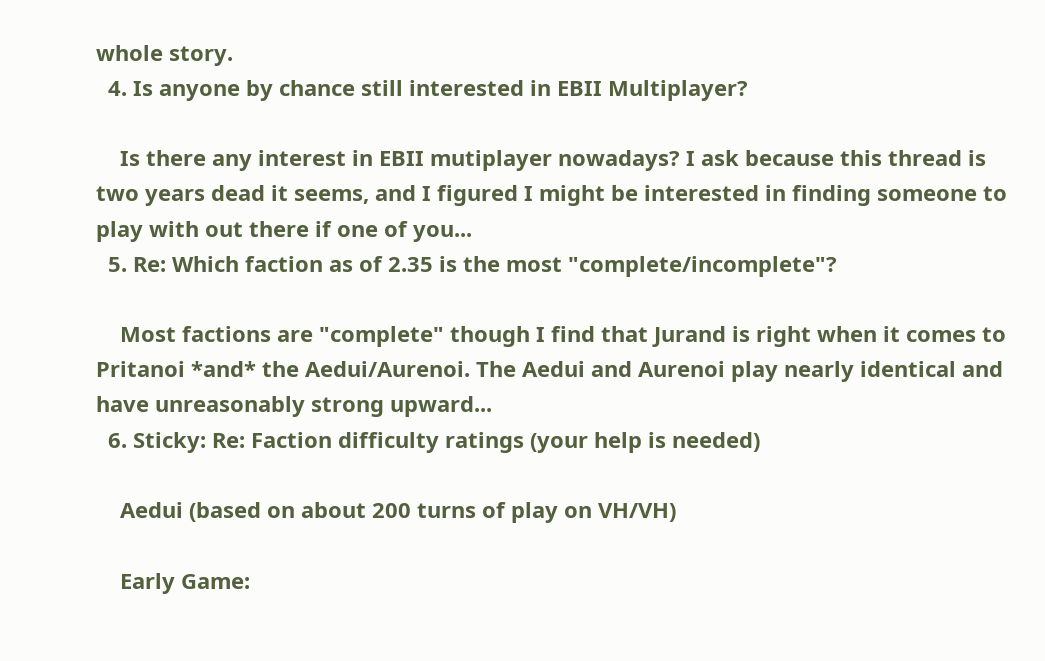whole story.
  4. Is anyone by chance still interested in EBII Multiplayer?

    Is there any interest in EBII mutiplayer nowadays? I ask because this thread is two years dead it seems, and I figured I might be interested in finding someone to play with out there if one of you...
  5. Re: Which faction as of 2.35 is the most "complete/incomplete"?

    Most factions are "complete" though I find that Jurand is right when it comes to Pritanoi *and* the Aedui/Aurenoi. The Aedui and Aurenoi play nearly identical and have unreasonably strong upward...
  6. Sticky: Re: Faction difficulty ratings (your help is needed)

    Aedui (based on about 200 turns of play on VH/VH)

    Early Game: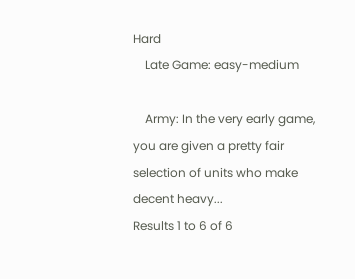Hard
    Late Game: easy-medium

    Army: In the very early game, you are given a pretty fair selection of units who make decent heavy...
Results 1 to 6 of 6